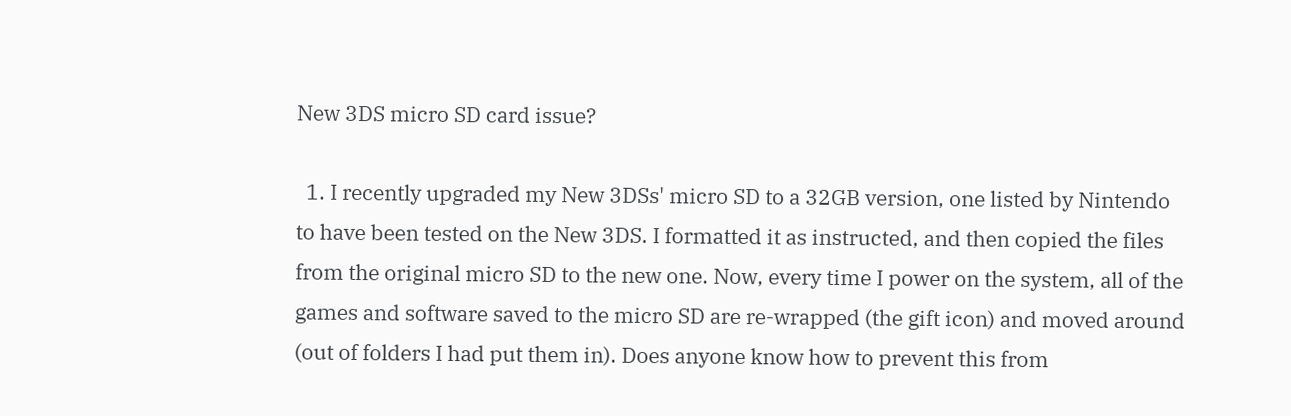New 3DS micro SD card issue?

  1. I recently upgraded my New 3DSs' micro SD to a 32GB version, one listed by Nintendo to have been tested on the New 3DS. I formatted it as instructed, and then copied the files from the original micro SD to the new one. Now, every time I power on the system, all of the games and software saved to the micro SD are re-wrapped (the gift icon) and moved around (out of folders I had put them in). Does anyone know how to prevent this from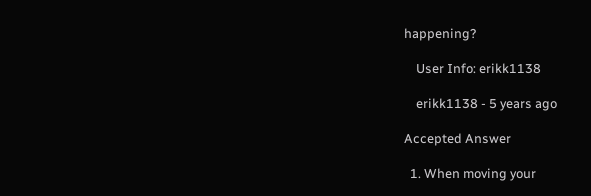happening?

    User Info: erikk1138

    erikk1138 - 5 years ago

Accepted Answer

  1. When moving your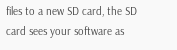files to a new SD card, the SD card sees your software as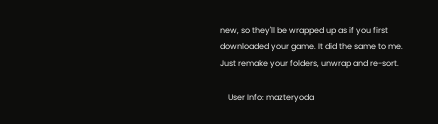new, so they'll be wrapped up as if you first downloaded your game. It did the same to me. Just remake your folders, unwrap and re-sort.

    User Info: mazteryoda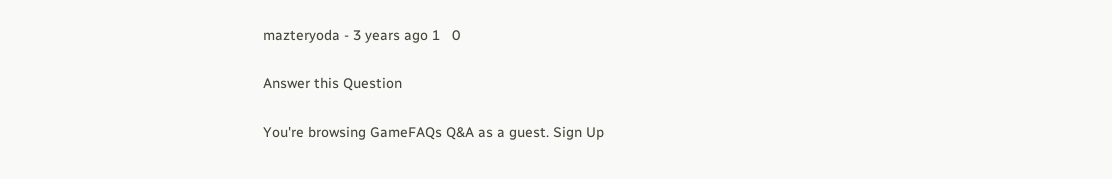mazteryoda - 3 years ago 1   0

Answer this Question

You're browsing GameFAQs Q&A as a guest. Sign Up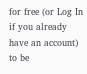for free (or Log In if you already have an account) to be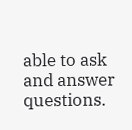able to ask and answer questions.